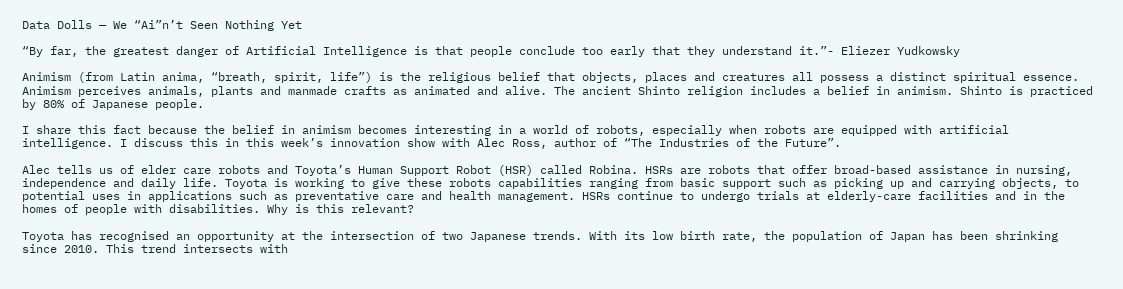Data Dolls — We “Ai”n’t Seen Nothing Yet

“By far, the greatest danger of Artificial Intelligence is that people conclude too early that they understand it.”- Eliezer Yudkowsky

Animism (from Latin anima, “breath, spirit, life”) is the religious belief that objects, places and creatures all possess a distinct spiritual essence. Animism perceives animals, plants and manmade crafts as animated and alive. The ancient Shinto religion includes a belief in animism. Shinto is practiced by 80% of Japanese people.

I share this fact because the belief in animism becomes interesting in a world of robots, especially when robots are equipped with artificial intelligence. I discuss this in this week’s innovation show with Alec Ross, author of “The Industries of the Future”.

Alec tells us of elder care robots and Toyota’s Human Support Robot (HSR) called Robina. HSRs are robots that offer broad-based assistance in nursing, independence and daily life. Toyota is working to give these robots capabilities ranging from basic support such as picking up and carrying objects, to potential uses in applications such as preventative care and health management. HSRs continue to undergo trials at elderly-care facilities and in the homes of people with disabilities. Why is this relevant?

Toyota has recognised an opportunity at the intersection of two Japanese trends. With its low birth rate, the population of Japan has been shrinking since 2010. This trend intersects with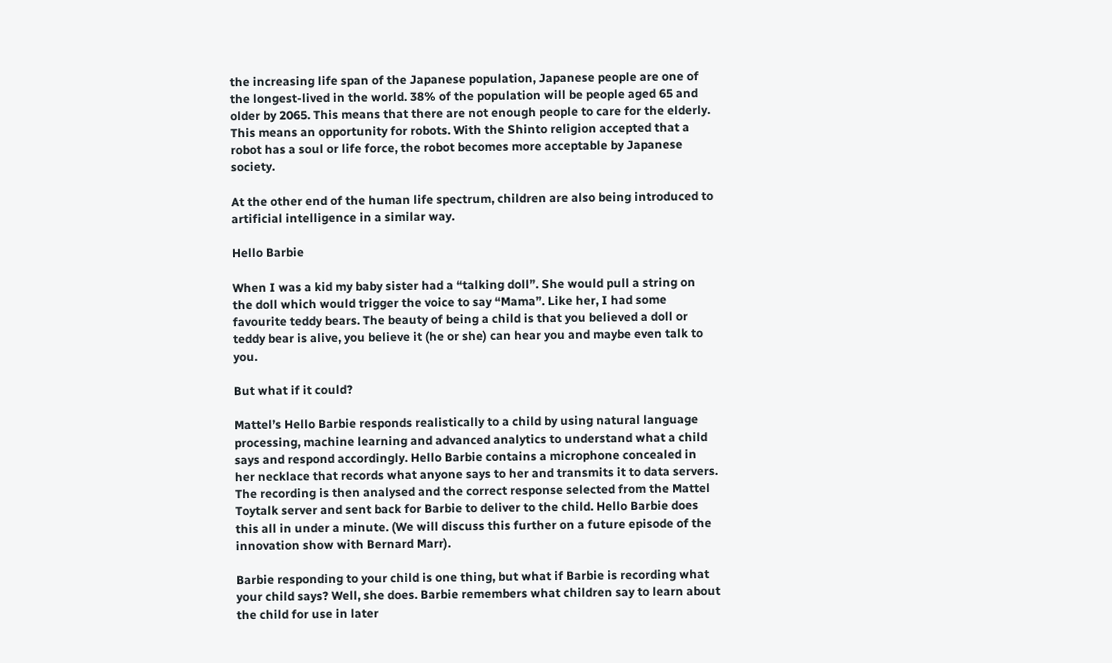the increasing life span of the Japanese population, Japanese people are one of the longest-lived in the world. 38% of the population will be people aged 65 and older by 2065. This means that there are not enough people to care for the elderly. This means an opportunity for robots. With the Shinto religion accepted that a robot has a soul or life force, the robot becomes more acceptable by Japanese society.

At the other end of the human life spectrum, children are also being introduced to artificial intelligence in a similar way.

Hello Barbie

When I was a kid my baby sister had a “talking doll”. She would pull a string on the doll which would trigger the voice to say “Mama”. Like her, I had some favourite teddy bears. The beauty of being a child is that you believed a doll or teddy bear is alive, you believe it (he or she) can hear you and maybe even talk to you.

But what if it could?

Mattel’s Hello Barbie responds realistically to a child by using natural language processing, machine learning and advanced analytics to understand what a child says and respond accordingly. Hello Barbie contains a microphone concealed in her necklace that records what anyone says to her and transmits it to data servers. The recording is then analysed and the correct response selected from the Mattel Toytalk server and sent back for Barbie to deliver to the child. Hello Barbie does this all in under a minute. (We will discuss this further on a future episode of the innovation show with Bernard Marr).

Barbie responding to your child is one thing, but what if Barbie is recording what your child says? Well, she does. Barbie remembers what children say to learn about the child for use in later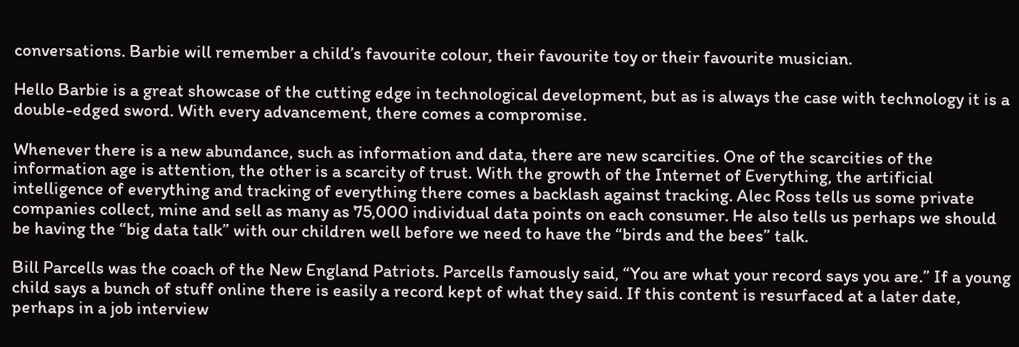conversations. Barbie will remember a child’s favourite colour, their favourite toy or their favourite musician.

Hello Barbie is a great showcase of the cutting edge in technological development, but as is always the case with technology it is a double-edged sword. With every advancement, there comes a compromise.

Whenever there is a new abundance, such as information and data, there are new scarcities. One of the scarcities of the information age is attention, the other is a scarcity of trust. With the growth of the Internet of Everything, the artificial intelligence of everything and tracking of everything there comes a backlash against tracking. Alec Ross tells us some private companies collect, mine and sell as many as 75,000 individual data points on each consumer. He also tells us perhaps we should be having the “big data talk” with our children well before we need to have the “birds and the bees” talk.

Bill Parcells was the coach of the New England Patriots. Parcells famously said, “You are what your record says you are.” If a young child says a bunch of stuff online there is easily a record kept of what they said. If this content is resurfaced at a later date, perhaps in a job interview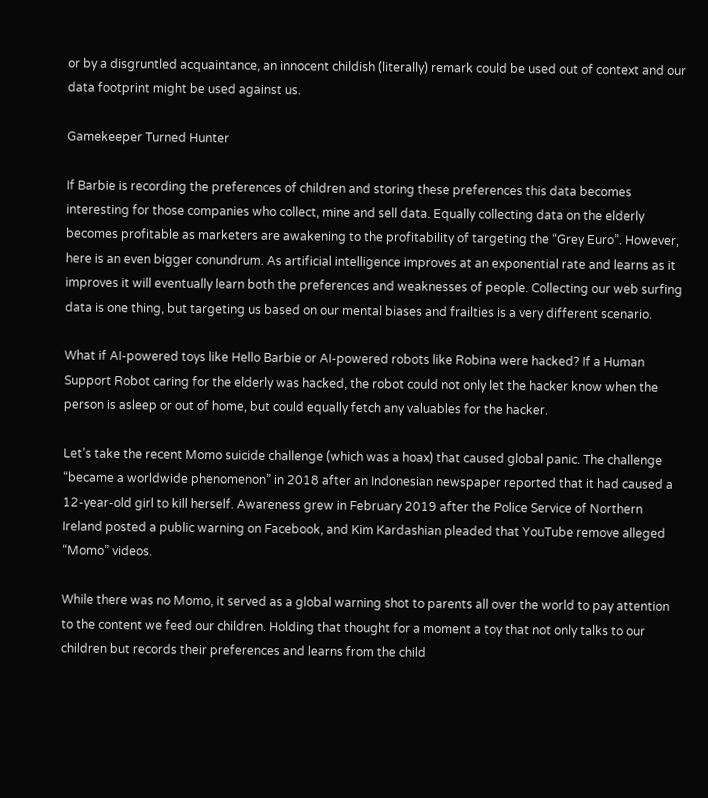or by a disgruntled acquaintance, an innocent childish (literally) remark could be used out of context and our data footprint might be used against us.

Gamekeeper Turned Hunter

If Barbie is recording the preferences of children and storing these preferences this data becomes interesting for those companies who collect, mine and sell data. Equally collecting data on the elderly becomes profitable as marketers are awakening to the profitability of targeting the “Grey Euro”. However, here is an even bigger conundrum. As artificial intelligence improves at an exponential rate and learns as it improves it will eventually learn both the preferences and weaknesses of people. Collecting our web surfing data is one thing, but targeting us based on our mental biases and frailties is a very different scenario.

What if AI-powered toys like Hello Barbie or AI-powered robots like Robina were hacked? If a Human Support Robot caring for the elderly was hacked, the robot could not only let the hacker know when the person is asleep or out of home, but could equally fetch any valuables for the hacker.

Let’s take the recent Momo suicide challenge (which was a hoax) that caused global panic. The challenge “became a worldwide phenomenon” in 2018 after an Indonesian newspaper reported that it had caused a 12-year-old girl to kill herself. Awareness grew in February 2019 after the Police Service of Northern Ireland posted a public warning on Facebook, and Kim Kardashian pleaded that YouTube remove alleged “Momo” videos.

While there was no Momo, it served as a global warning shot to parents all over the world to pay attention to the content we feed our children. Holding that thought for a moment a toy that not only talks to our children but records their preferences and learns from the child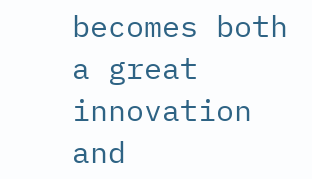becomes both a great innovation and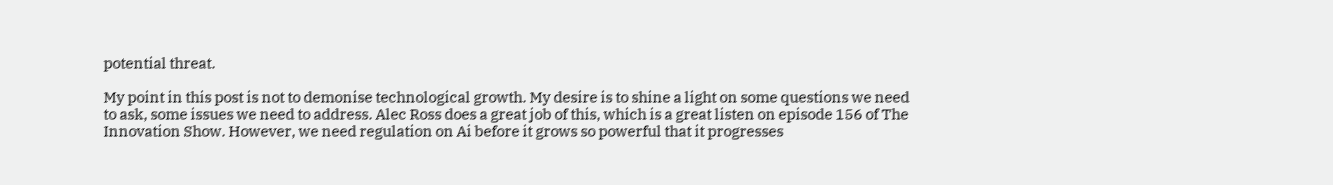potential threat.

My point in this post is not to demonise technological growth. My desire is to shine a light on some questions we need to ask, some issues we need to address. Alec Ross does a great job of this, which is a great listen on episode 156 of The Innovation Show. However, we need regulation on Ai before it grows so powerful that it progresses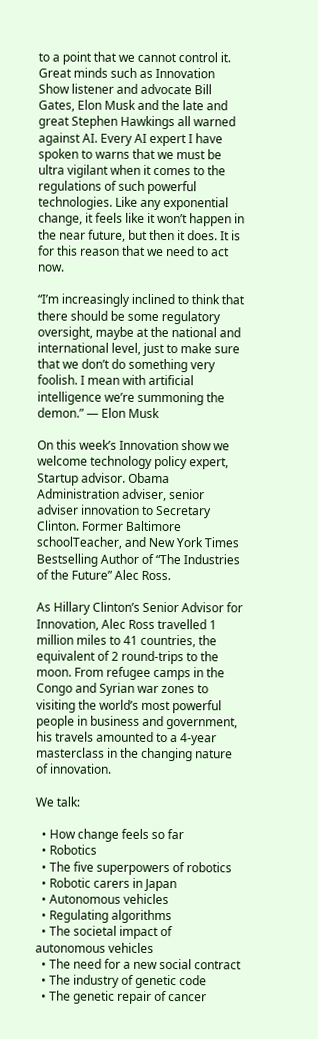to a point that we cannot control it. Great minds such as Innovation Show listener and advocate Bill Gates, Elon Musk and the late and great Stephen Hawkings all warned against AI. Every AI expert I have spoken to warns that we must be ultra vigilant when it comes to the regulations of such powerful technologies. Like any exponential change, it feels like it won’t happen in the near future, but then it does. It is for this reason that we need to act now.

“I’m increasingly inclined to think that there should be some regulatory oversight, maybe at the national and international level, just to make sure that we don’t do something very foolish. I mean with artificial intelligence we’re summoning the demon.” — Elon Musk

On this week’s Innovation show we welcome technology policy expert, Startup advisor. Obama Administration adviser, senior adviser innovation to Secretary Clinton. Former Baltimore schoolTeacher, and New York Times Bestselling Author of “The Industries of the Future” Alec Ross.

As Hillary Clinton’s Senior Advisor for Innovation, Alec Ross travelled 1 million miles to 41 countries, the equivalent of 2 round-trips to the moon. From refugee camps in the Congo and Syrian war zones to visiting the world’s most powerful people in business and government, his travels amounted to a 4-year masterclass in the changing nature of innovation.

We talk:

  • How change feels so far
  • Robotics
  • The five superpowers of robotics
  • Robotic carers in Japan
  • Autonomous vehicles
  • Regulating algorithms
  • The societal impact of autonomous vehicles
  • The need for a new social contract
  • The industry of genetic code
  • The genetic repair of cancer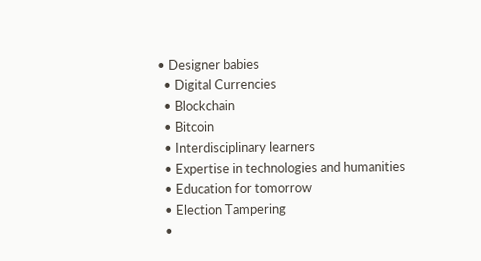• Designer babies
  • Digital Currencies
  • Blockchain
  • Bitcoin
  • Interdisciplinary learners
  • Expertise in technologies and humanities
  • Education for tomorrow
  • Election Tampering
  •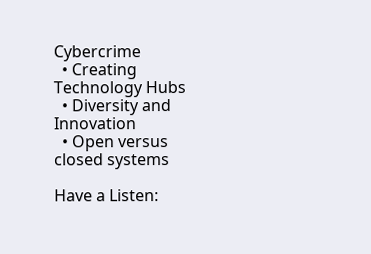Cybercrime
  • Creating Technology Hubs
  • Diversity and Innovation
  • Open versus closed systems

Have a Listen: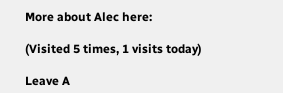More about Alec here:

(Visited 5 times, 1 visits today)

Leave A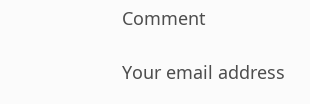Comment

Your email address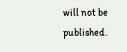will not be published.